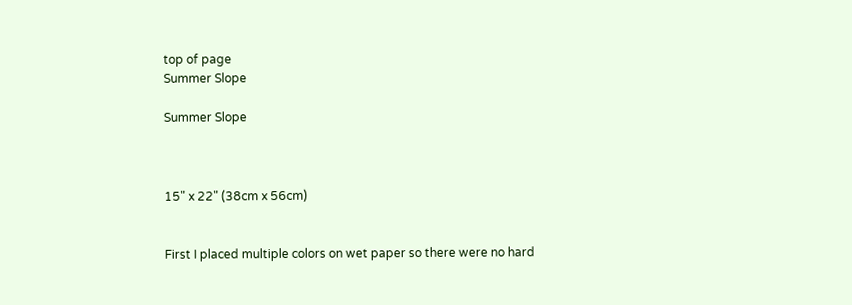top of page
Summer Slope

Summer Slope



15" x 22" (38cm x 56cm)


First I placed multiple colors on wet paper so there were no hard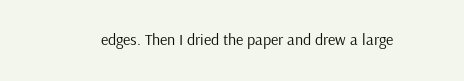edges. Then I dried the paper and drew a large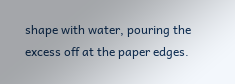shape with water, pouring the excess off at the paper edges.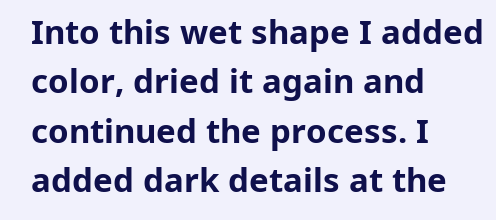Into this wet shape I added color, dried it again and continued the process. I added dark details at the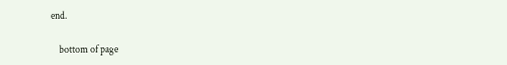end.

    bottom of page